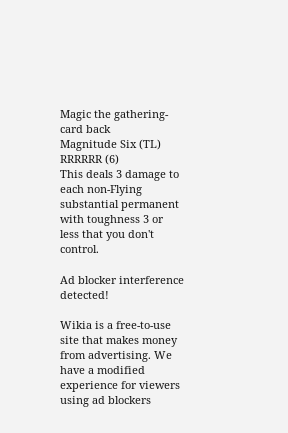Magic the gathering-card back
Magnitude Six (TL) RRRRRR (6)
This deals 3 damage to each non-Flying substantial permanent with toughness 3 or less that you don't control.

Ad blocker interference detected!

Wikia is a free-to-use site that makes money from advertising. We have a modified experience for viewers using ad blockers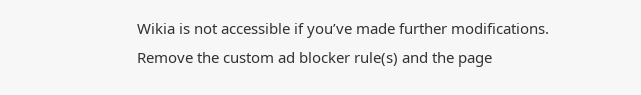Wikia is not accessible if you’ve made further modifications. Remove the custom ad blocker rule(s) and the page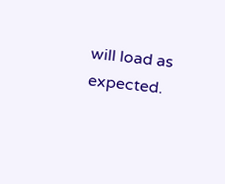will load as expected.